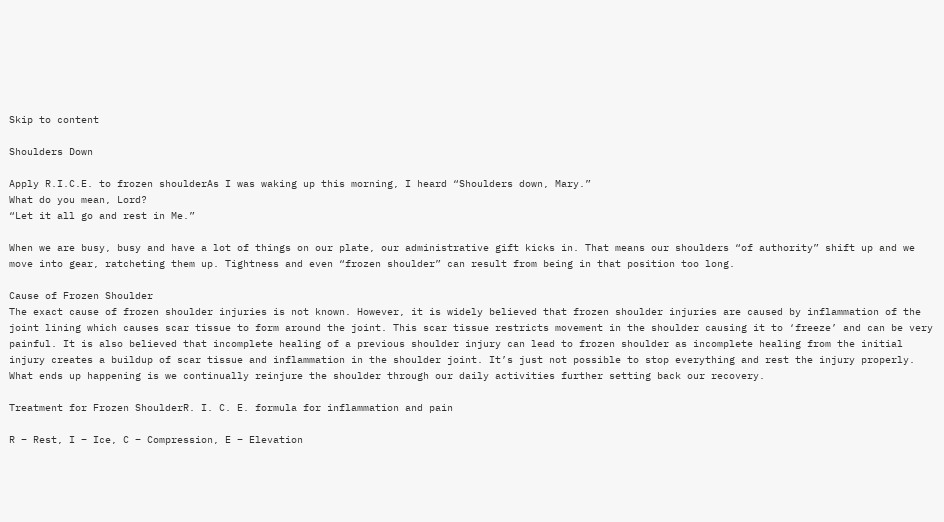Skip to content

Shoulders Down

Apply R.I.C.E. to frozen shoulderAs I was waking up this morning, I heard “Shoulders down, Mary.”
What do you mean, Lord?
“Let it all go and rest in Me.”

When we are busy, busy and have a lot of things on our plate, our administrative gift kicks in. That means our shoulders “of authority” shift up and we move into gear, ratcheting them up. Tightness and even “frozen shoulder” can result from being in that position too long.

Cause of Frozen Shoulder
The exact cause of frozen shoulder injuries is not known. However, it is widely believed that frozen shoulder injuries are caused by inflammation of the joint lining which causes scar tissue to form around the joint. This scar tissue restricts movement in the shoulder causing it to ‘freeze’ and can be very painful. It is also believed that incomplete healing of a previous shoulder injury can lead to frozen shoulder as incomplete healing from the initial injury creates a buildup of scar tissue and inflammation in the shoulder joint. It’s just not possible to stop everything and rest the injury properly. What ends up happening is we continually reinjure the shoulder through our daily activities further setting back our recovery.

Treatment for Frozen ShoulderR. I. C. E. formula for inflammation and pain

R – Rest, I – Ice, C – Compression, E – Elevation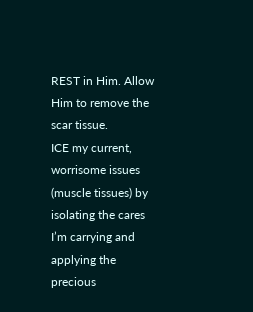REST in Him. Allow Him to remove the scar tissue.
ICE my current, worrisome issues (muscle tissues) by isolating the cares I’m carrying and applying the precious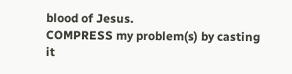blood of Jesus.
COMPRESS my problem(s) by casting it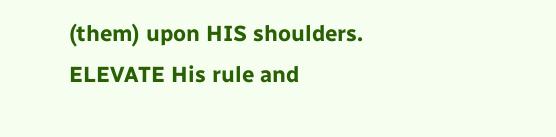(them) upon HIS shoulders.
ELEVATE His rule and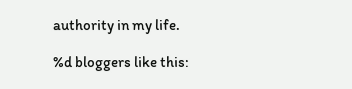authority in my life.

%d bloggers like this: